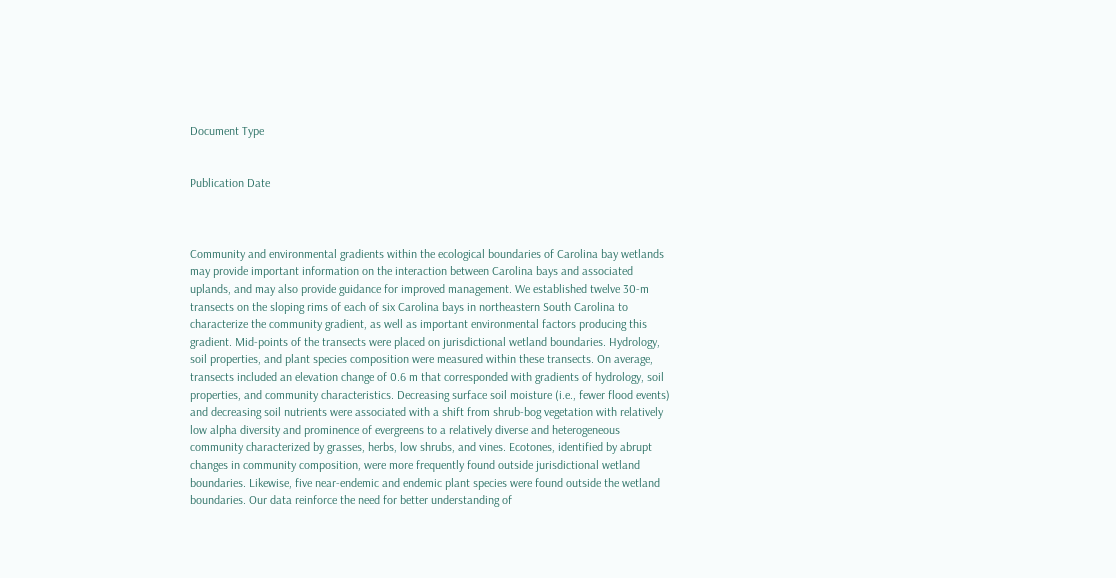Document Type


Publication Date



Community and environmental gradients within the ecological boundaries of Carolina bay wetlands may provide important information on the interaction between Carolina bays and associated uplands, and may also provide guidance for improved management. We established twelve 30-m transects on the sloping rims of each of six Carolina bays in northeastern South Carolina to characterize the community gradient, as well as important environmental factors producing this gradient. Mid-points of the transects were placed on jurisdictional wetland boundaries. Hydrology, soil properties, and plant species composition were measured within these transects. On average, transects included an elevation change of 0.6 m that corresponded with gradients of hydrology, soil properties, and community characteristics. Decreasing surface soil moisture (i.e., fewer flood events) and decreasing soil nutrients were associated with a shift from shrub-bog vegetation with relatively low alpha diversity and prominence of evergreens to a relatively diverse and heterogeneous community characterized by grasses, herbs, low shrubs, and vines. Ecotones, identified by abrupt changes in community composition, were more frequently found outside jurisdictional wetland boundaries. Likewise, five near-endemic and endemic plant species were found outside the wetland boundaries. Our data reinforce the need for better understanding of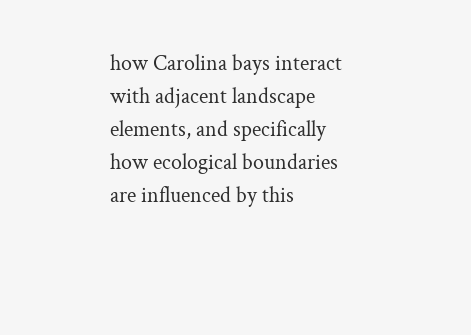how Carolina bays interact with adjacent landscape elements, and specifically how ecological boundaries are influenced by this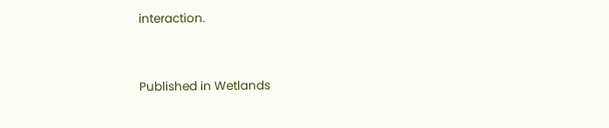interaction.


Published in Wetlands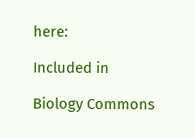here:

Included in

Biology Commons